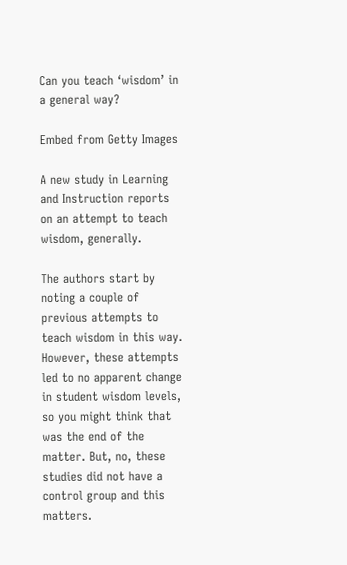Can you teach ‘wisdom’ in a general way?

Embed from Getty Images

A new study in Learning and Instruction reports on an attempt to teach wisdom, generally.

The authors start by noting a couple of previous attempts to teach wisdom in this way. However, these attempts led to no apparent change in student wisdom levels, so you might think that was the end of the matter. But, no, these studies did not have a control group and this matters.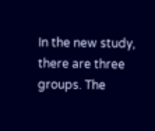In the new study, there are three groups. The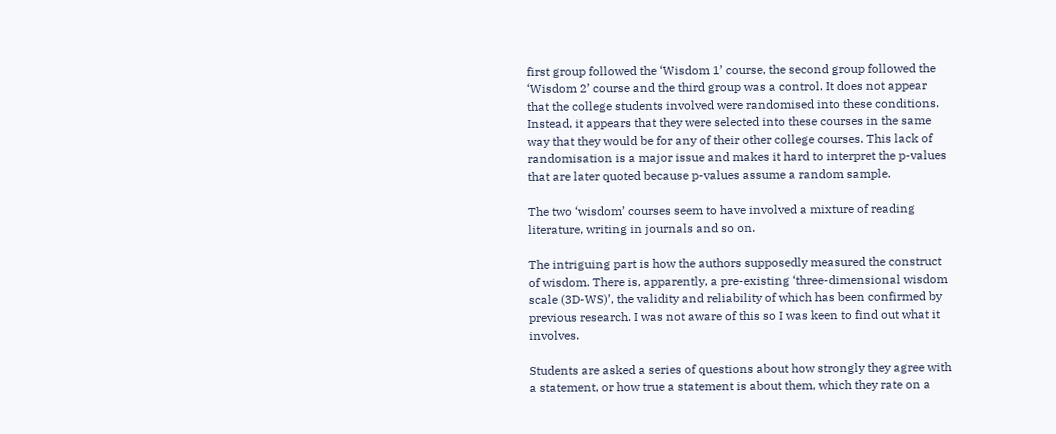first group followed the ‘Wisdom 1’ course, the second group followed the ‘Wisdom 2’ course and the third group was a control. It does not appear that the college students involved were randomised into these conditions. Instead, it appears that they were selected into these courses in the same way that they would be for any of their other college courses. This lack of randomisation is a major issue and makes it hard to interpret the p-values that are later quoted because p-values assume a random sample.

The two ‘wisdom’ courses seem to have involved a mixture of reading literature, writing in journals and so on.

The intriguing part is how the authors supposedly measured the construct of wisdom. There is, apparently, a pre-existing ‘three-dimensional wisdom scale (3D-WS)’, the validity and reliability of which has been confirmed by previous research. I was not aware of this so I was keen to find out what it involves.

Students are asked a series of questions about how strongly they agree with a statement, or how true a statement is about them, which they rate on a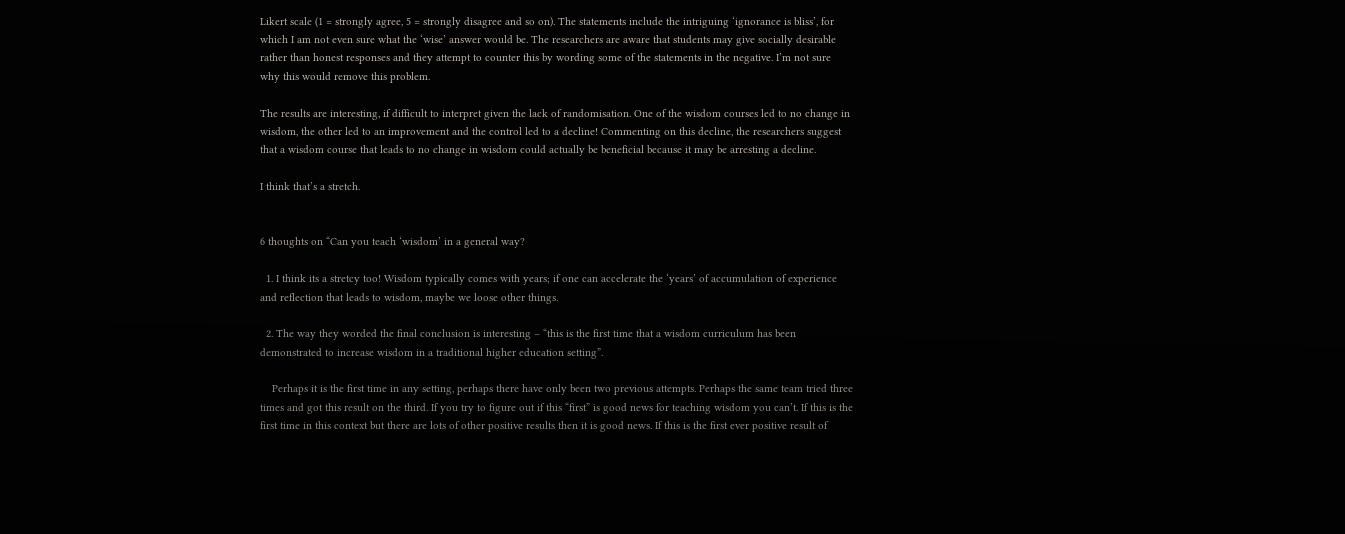Likert scale (1 = strongly agree, 5 = strongly disagree and so on). The statements include the intriguing ‘ignorance is bliss’, for which I am not even sure what the ‘wise’ answer would be. The researchers are aware that students may give socially desirable rather than honest responses and they attempt to counter this by wording some of the statements in the negative. I’m not sure why this would remove this problem.

The results are interesting, if difficult to interpret given the lack of randomisation. One of the wisdom courses led to no change in wisdom, the other led to an improvement and the control led to a decline! Commenting on this decline, the researchers suggest that a wisdom course that leads to no change in wisdom could actually be beneficial because it may be arresting a decline.

I think that’s a stretch.


6 thoughts on “Can you teach ‘wisdom’ in a general way?

  1. I think its a stretcy too! Wisdom typically comes with years; if one can accelerate the ‘years’ of accumulation of experience and reflection that leads to wisdom, maybe we loose other things.

  2. The way they worded the final conclusion is interesting – “this is the first time that a wisdom curriculum has been demonstrated to increase wisdom in a traditional higher education setting”.

    Perhaps it is the first time in any setting, perhaps there have only been two previous attempts. Perhaps the same team tried three times and got this result on the third. If you try to figure out if this “first” is good news for teaching wisdom you can’t. If this is the first time in this context but there are lots of other positive results then it is good news. If this is the first ever positive result of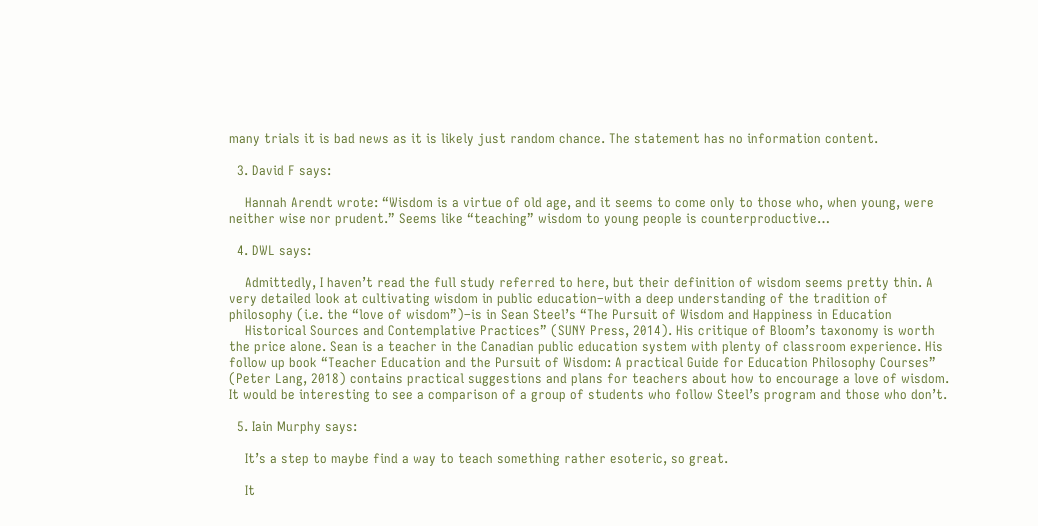many trials it is bad news as it is likely just random chance. The statement has no information content.

  3. David F says:

    Hannah Arendt wrote: “Wisdom is a virtue of old age, and it seems to come only to those who, when young, were neither wise nor prudent.” Seems like “teaching” wisdom to young people is counterproductive…

  4. DWL says:

    Admittedly, I haven’t read the full study referred to here, but their definition of wisdom seems pretty thin. A very detailed look at cultivating wisdom in public education–with a deep understanding of the tradition of philosophy (i.e. the “love of wisdom”)–is in Sean Steel’s “The Pursuit of Wisdom and Happiness in Education
    Historical Sources and Contemplative Practices” (SUNY Press, 2014). His critique of Bloom’s taxonomy is worth the price alone. Sean is a teacher in the Canadian public education system with plenty of classroom experience. His follow up book “Teacher Education and the Pursuit of Wisdom: A practical Guide for Education Philosophy Courses” (Peter Lang, 2018) contains practical suggestions and plans for teachers about how to encourage a love of wisdom. It would be interesting to see a comparison of a group of students who follow Steel’s program and those who don’t.

  5. Iain Murphy says:

    It’s a step to maybe find a way to teach something rather esoteric, so great.

    It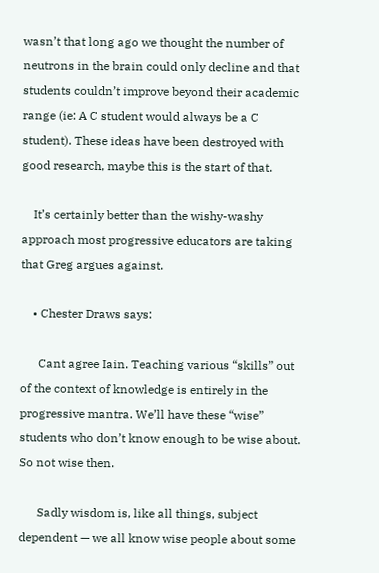wasn’t that long ago we thought the number of neutrons in the brain could only decline and that students couldn’t improve beyond their academic range (ie: A C student would always be a C student). These ideas have been destroyed with good research, maybe this is the start of that.

    It’s certainly better than the wishy-washy approach most progressive educators are taking that Greg argues against.

    • Chester Draws says:

      Cant agree Iain. Teaching various “skills” out of the context of knowledge is entirely in the progressive mantra. We’ll have these “wise” students who don’t know enough to be wise about. So not wise then.

      Sadly wisdom is, like all things, subject dependent — we all know wise people about some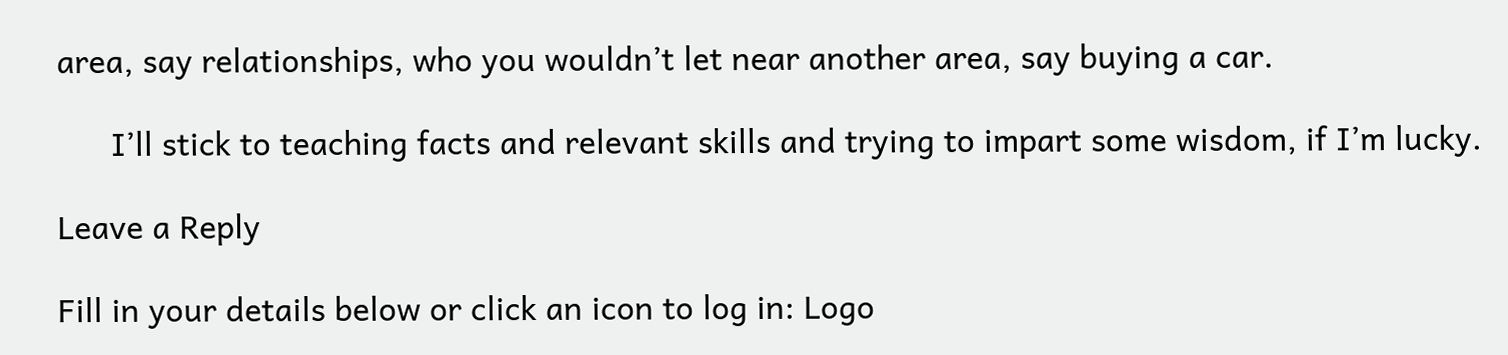area, say relationships, who you wouldn’t let near another area, say buying a car.

      I’ll stick to teaching facts and relevant skills and trying to impart some wisdom, if I’m lucky.

Leave a Reply

Fill in your details below or click an icon to log in: Logo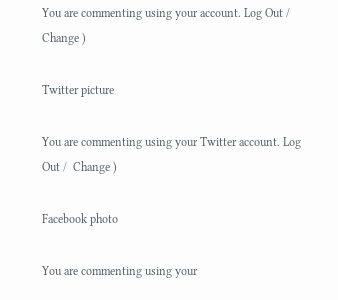You are commenting using your account. Log Out /  Change )

Twitter picture

You are commenting using your Twitter account. Log Out /  Change )

Facebook photo

You are commenting using your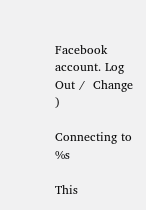Facebook account. Log Out /  Change )

Connecting to %s

This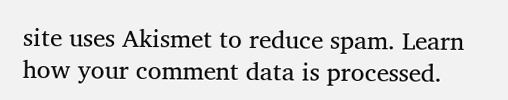site uses Akismet to reduce spam. Learn how your comment data is processed.